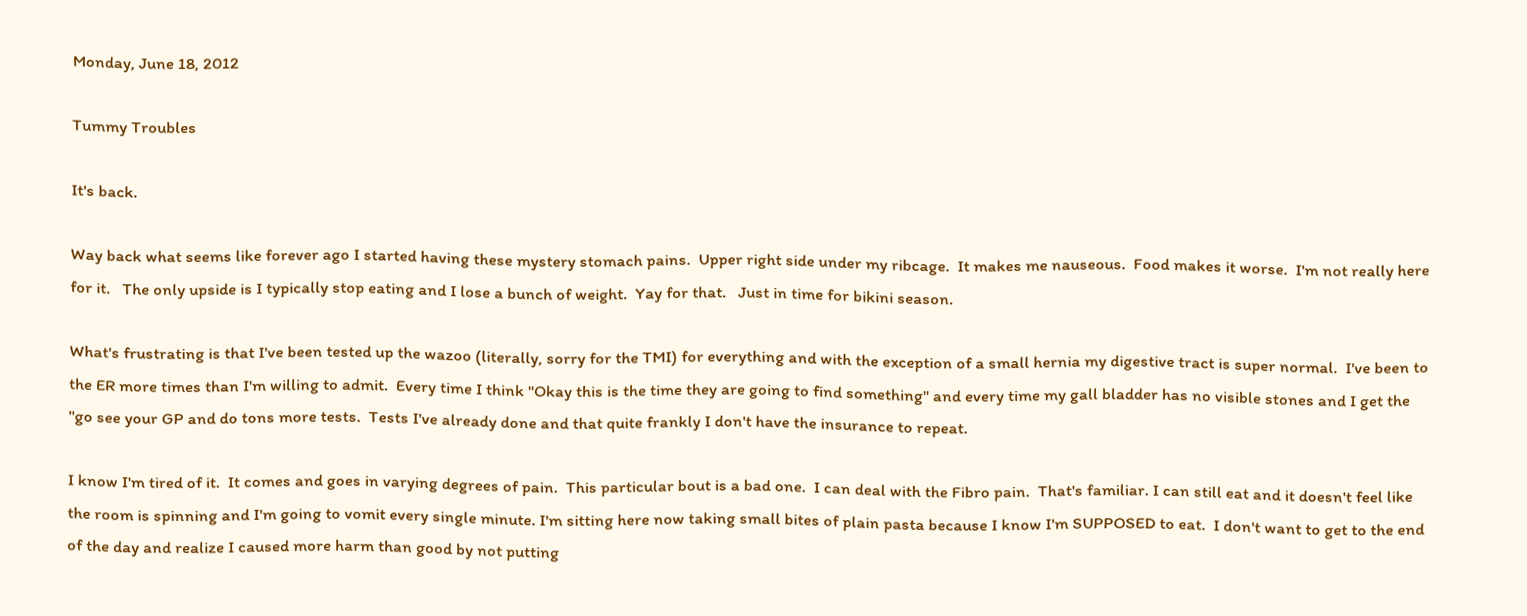Monday, June 18, 2012

Tummy Troubles

It's back.

Way back what seems like forever ago I started having these mystery stomach pains.  Upper right side under my ribcage.  It makes me nauseous.  Food makes it worse.  I'm not really here for it.   The only upside is I typically stop eating and I lose a bunch of weight.  Yay for that.   Just in time for bikini season.

What's frustrating is that I've been tested up the wazoo (literally, sorry for the TMI) for everything and with the exception of a small hernia my digestive tract is super normal.  I've been to the ER more times than I'm willing to admit.  Every time I think "Okay this is the time they are going to find something" and every time my gall bladder has no visible stones and I get the "go see your GP and do tons more tests.  Tests I've already done and that quite frankly I don't have the insurance to repeat.

I know I'm tired of it.  It comes and goes in varying degrees of pain.  This particular bout is a bad one.  I can deal with the Fibro pain.  That's familiar. I can still eat and it doesn't feel like the room is spinning and I'm going to vomit every single minute. I'm sitting here now taking small bites of plain pasta because I know I'm SUPPOSED to eat.  I don't want to get to the end of the day and realize I caused more harm than good by not putting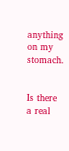anything on my stomach.


Is there a real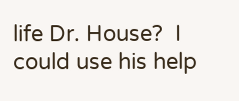life Dr. House?  I could use his help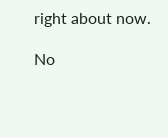right about now.

No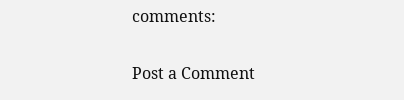comments:

Post a Comment